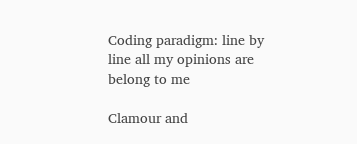Coding paradigm: line by line all my opinions are belong to me

Clamour and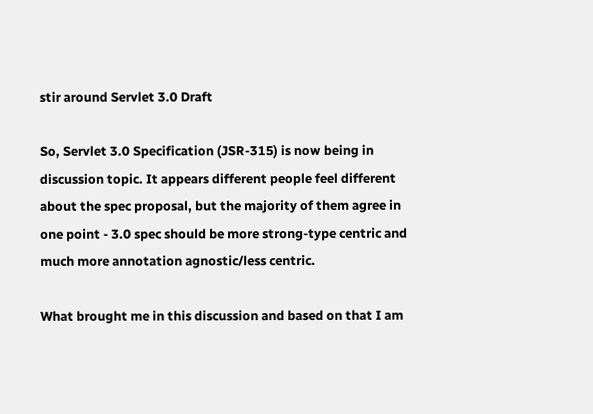stir around Servlet 3.0 Draft

So, Servlet 3.0 Specification (JSR-315) is now being in discussion topic. It appears different people feel different about the spec proposal, but the majority of them agree in one point - 3.0 spec should be more strong-type centric and much more annotation agnostic/less centric.

What brought me in this discussion and based on that I am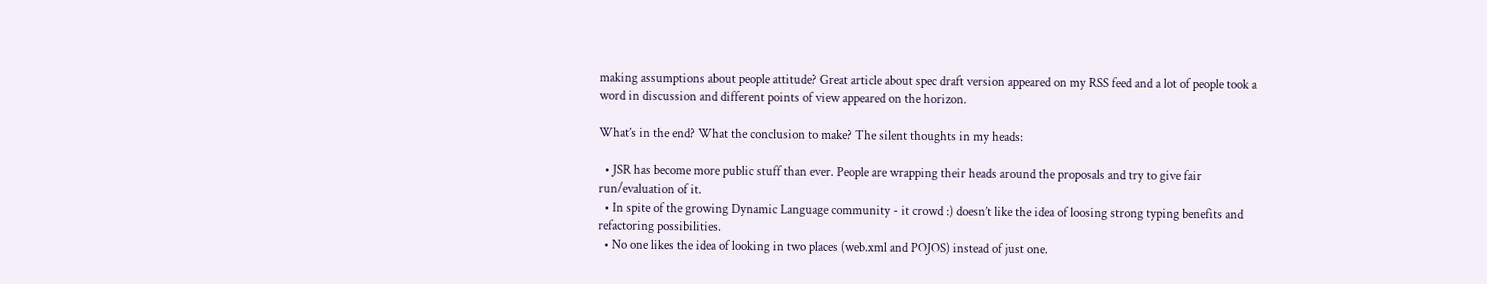making assumptions about people attitude? Great article about spec draft version appeared on my RSS feed and a lot of people took a word in discussion and different points of view appeared on the horizon.

What’s in the end? What the conclusion to make? The silent thoughts in my heads:

  • JSR has become more public stuff than ever. People are wrapping their heads around the proposals and try to give fair run/evaluation of it.
  • In spite of the growing Dynamic Language community - it crowd :) doesn’t like the idea of loosing strong typing benefits and refactoring possibilities.
  • No one likes the idea of looking in two places (web.xml and POJOS) instead of just one.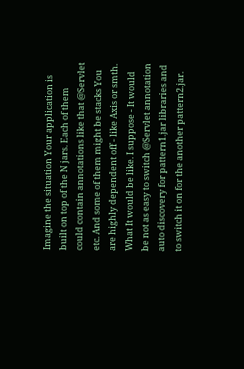Imagine the situation Your application is built on top of the N jars. Each of them could contain annotations like that @Servlet etc. And some of them might be stacks You are highly dependent off - like Axis or smth. What It would be like. I suppose - It would be not as easy to switch @Servlet annotation auto discovery for pattern1.jar libraries and to switch it on for the another pattern2.jar.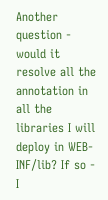Another question - would it resolve all the annotation in all the libraries I will deploy in WEB-INF/lib? If so - I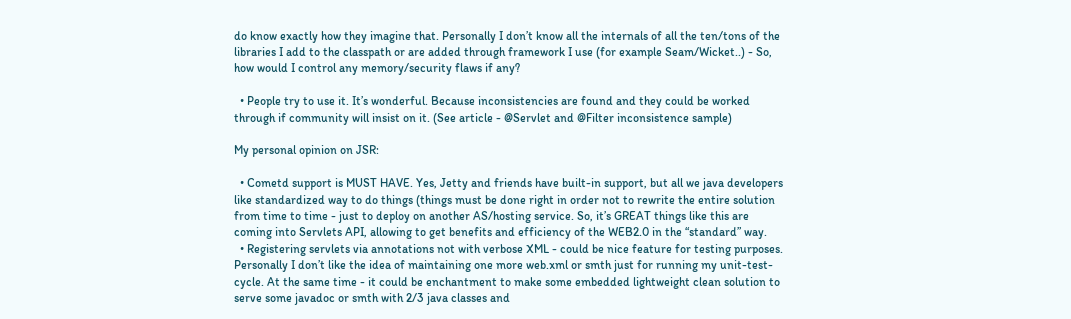do know exactly how they imagine that. Personally I don’t know all the internals of all the ten/tons of the libraries I add to the classpath or are added through framework I use (for example Seam/Wicket..) - So, how would I control any memory/security flaws if any?

  • People try to use it. It’s wonderful. Because inconsistencies are found and they could be worked through if community will insist on it. (See article - @Servlet and @Filter inconsistence sample)

My personal opinion on JSR:

  • Cometd support is MUST HAVE. Yes, Jetty and friends have built-in support, but all we java developers like standardized way to do things (things must be done right in order not to rewrite the entire solution from time to time - just to deploy on another AS/hosting service. So, it’s GREAT things like this are coming into Servlets API, allowing to get benefits and efficiency of the WEB2.0 in the “standard” way.
  • Registering servlets via annotations not with verbose XML - could be nice feature for testing purposes. Personally I don’t like the idea of maintaining one more web.xml or smth just for running my unit-test-cycle. At the same time - it could be enchantment to make some embedded lightweight clean solution to serve some javadoc or smth with 2/3 java classes and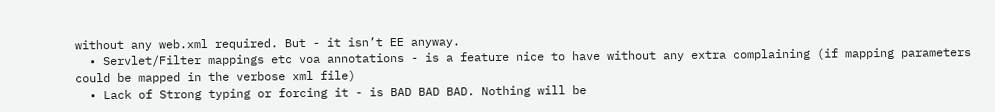without any web.xml required. But - it isn’t EE anyway.
  • Servlet/Filter mappings etc voa annotations - is a feature nice to have without any extra complaining (if mapping parameters could be mapped in the verbose xml file)
  • Lack of Strong typing or forcing it - is BAD BAD BAD. Nothing will be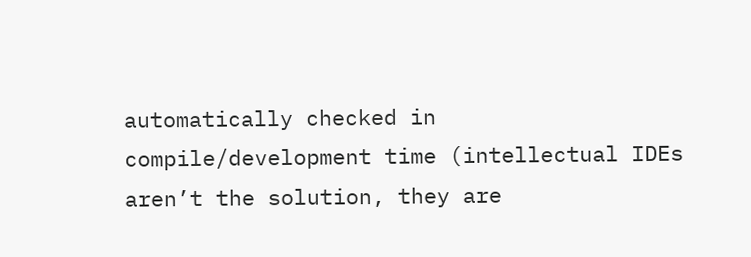automatically checked in compile/development time (intellectual IDEs aren’t the solution, they are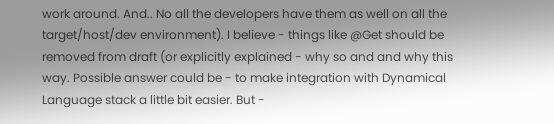work around. And.. No all the developers have them as well on all the target/host/dev environment). I believe - things like @Get should be removed from draft (or explicitly explained - why so and and why this way. Possible answer could be - to make integration with Dynamical Language stack a little bit easier. But -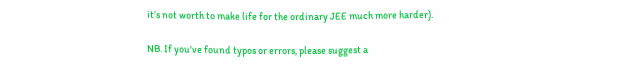it’s not worth to make life for the ordinary JEE much more harder).

NB. If you've found typos or errors, please suggest a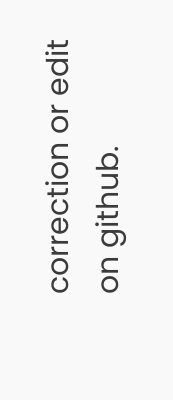correction or edit on github.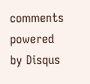comments powered by Disqus